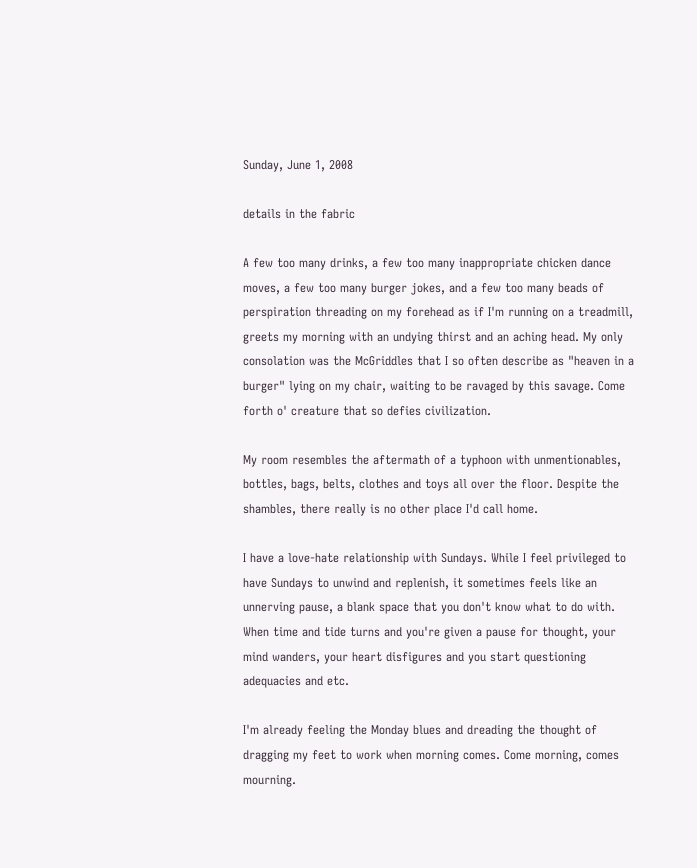Sunday, June 1, 2008

details in the fabric

A few too many drinks, a few too many inappropriate chicken dance moves, a few too many burger jokes, and a few too many beads of perspiration threading on my forehead as if I'm running on a treadmill, greets my morning with an undying thirst and an aching head. My only consolation was the McGriddles that I so often describe as "heaven in a burger" lying on my chair, waiting to be ravaged by this savage. Come forth o' creature that so defies civilization.

My room resembles the aftermath of a typhoon with unmentionables, bottles, bags, belts, clothes and toys all over the floor. Despite the shambles, there really is no other place I'd call home.

I have a love-hate relationship with Sundays. While I feel privileged to have Sundays to unwind and replenish, it sometimes feels like an unnerving pause, a blank space that you don't know what to do with. When time and tide turns and you're given a pause for thought, your mind wanders, your heart disfigures and you start questioning adequacies and etc.

I'm already feeling the Monday blues and dreading the thought of dragging my feet to work when morning comes. Come morning, comes mourning.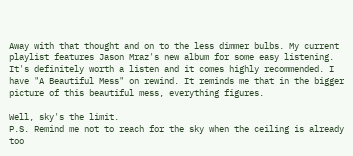Away with that thought and on to the less dimmer bulbs. My current playlist features Jason Mraz's new album for some easy listening. It's definitely worth a listen and it comes highly recommended. I have "A Beautiful Mess" on rewind. It reminds me that in the bigger picture of this beautiful mess, everything figures.

Well, sky's the limit.
P.S. Remind me not to reach for the sky when the ceiling is already too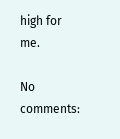high for me.

No comments: